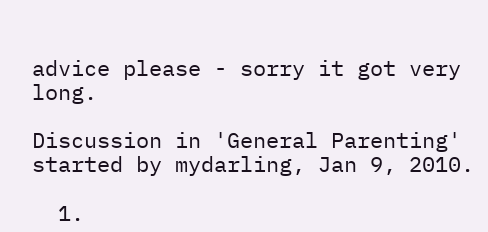advice please - sorry it got very long.

Discussion in 'General Parenting' started by mydarling, Jan 9, 2010.

  1.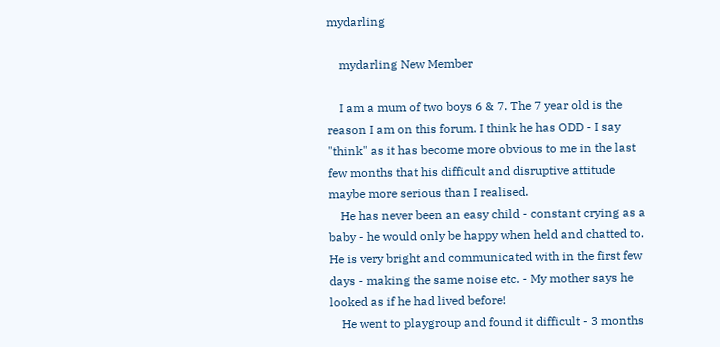mydarling

    mydarling New Member

    I am a mum of two boys 6 & 7. The 7 year old is the reason I am on this forum. I think he has ODD - I say "think" as it has become more obvious to me in the last few months that his difficult and disruptive attitude maybe more serious than I realised.
    He has never been an easy child - constant crying as a baby - he would only be happy when held and chatted to. He is very bright and communicated with in the first few days - making the same noise etc. - My mother says he looked as if he had lived before!
    He went to playgroup and found it difficult - 3 months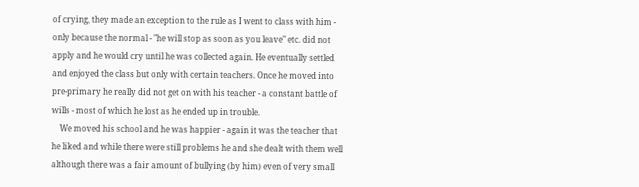of crying, they made an exception to the rule as I went to class with him - only because the normal - "he will stop as soon as you leave" etc. did not apply and he would cry until he was collected again. He eventually settled and enjoyed the class but only with certain teachers. Once he moved into pre-primary he really did not get on with his teacher - a constant battle of wills - most of which he lost as he ended up in trouble.
    We moved his school and he was happier - again it was the teacher that he liked and while there were still problems he and she dealt with them well although there was a fair amount of bullying (by him) even of very small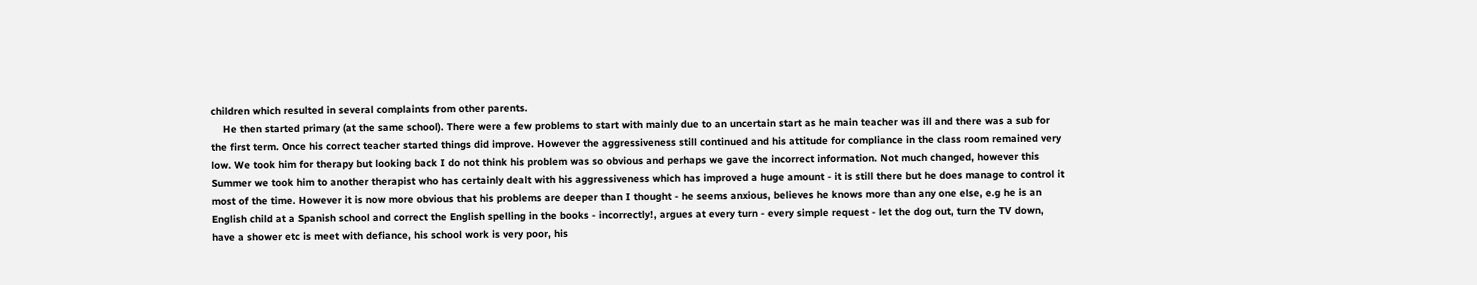children which resulted in several complaints from other parents.
    He then started primary (at the same school). There were a few problems to start with mainly due to an uncertain start as he main teacher was ill and there was a sub for the first term. Once his correct teacher started things did improve. However the aggressiveness still continued and his attitude for compliance in the class room remained very low. We took him for therapy but looking back I do not think his problem was so obvious and perhaps we gave the incorrect information. Not much changed, however this Summer we took him to another therapist who has certainly dealt with his aggressiveness which has improved a huge amount - it is still there but he does manage to control it most of the time. However it is now more obvious that his problems are deeper than I thought - he seems anxious, believes he knows more than any one else, e.g he is an English child at a Spanish school and correct the English spelling in the books - incorrectly!, argues at every turn - every simple request - let the dog out, turn the TV down, have a shower etc is meet with defiance, his school work is very poor, his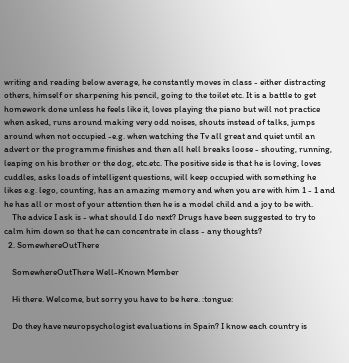writing and reading below average, he constantly moves in class - either distracting others, himself or sharpening his pencil, going to the toilet etc. It is a battle to get homework done unless he feels like it, loves playing the piano but will not practice when asked, runs around making very odd noises, shouts instead of talks, jumps around when not occupied -e.g. when watching the Tv all great and quiet until an advert or the programme finishes and then all hell breaks loose - shouting, running, leaping on his brother or the dog, etc.etc. The positive side is that he is loving, loves cuddles, asks loads of intelligent questions, will keep occupied with something he likes e.g. lego, counting, has an amazing memory and when you are with him 1 - 1 and he has all or most of your attention then he is a model child and a joy to be with.
    The advice I ask is - what should I do next? Drugs have been suggested to try to calm him down so that he can concentrate in class - any thoughts?
  2. SomewhereOutThere

    SomewhereOutThere Well-Known Member

    Hi there. Welcome, but sorry you have to be here. :tongue:

    Do they have neuropsychologist evaluations in Spain? I know each country is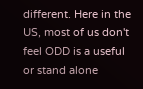different. Here in the US, most of us don't feel ODD is a useful or stand alone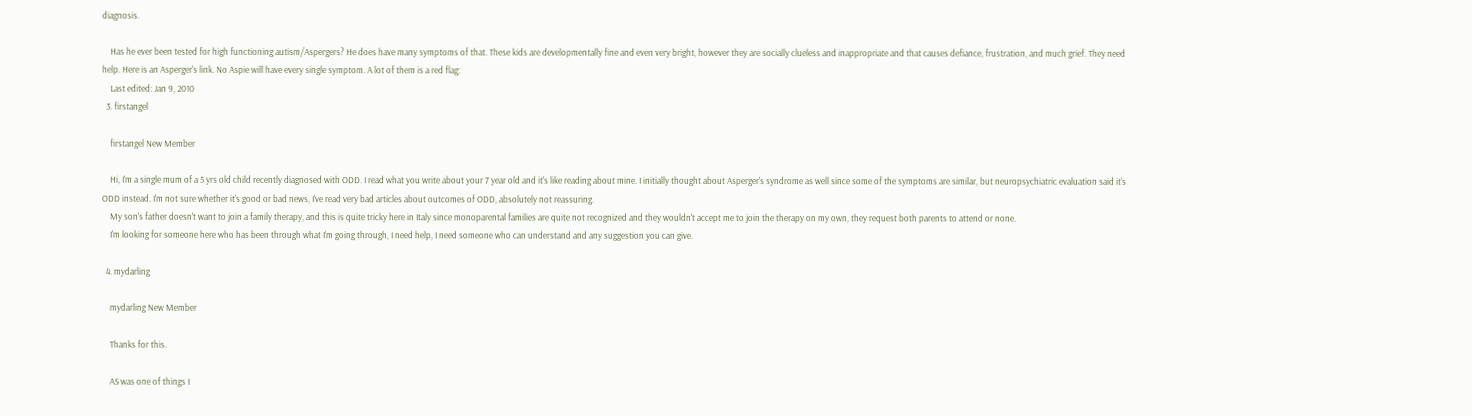diagnosis.

    Has he ever been tested for high functioning autism/Aspergers? He does have many symptoms of that. These kids are developmentally fine and even very bright, however they are socially clueless and inappropriate and that causes defiance, frustration, and much grief. They need help. Here is an Asperger's link. No Aspie will have every single symptom. A lot of them is a red flag:
    Last edited: Jan 9, 2010
  3. firstangel

    firstangel New Member

    Hi, I'm a single mum of a 5 yrs old child recently diagnosed with ODD. I read what you write about your 7 year old and it's like reading about mine. I initially thought about Asperger's syndrome as well since some of the symptoms are similar, but neuropsychiatric evaluation said it's ODD instead. I'm not sure whether it's good or bad news, I've read very bad articles about outcomes of ODD, absolutely not reassuring.
    My son's father doesn't want to join a family therapy, and this is quite tricky here in Italy since monoparental families are quite not recognized and they wouldn't accept me to join the therapy on my own, they request both parents to attend or none.
    I'm looking for someone here who has been through what I'm going through, I need help, I need someone who can understand and any suggestion you can give.

  4. mydarling

    mydarling New Member

    Thanks for this.

    AS was one of things I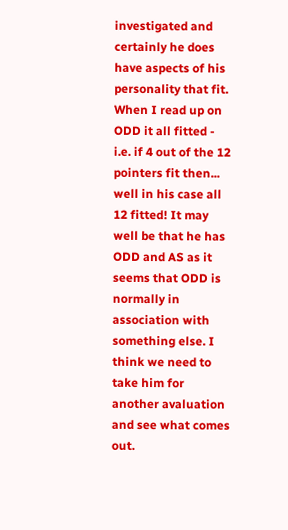investigated and certainly he does have aspects of his personality that fit. When I read up on ODD it all fitted - i.e. if 4 out of the 12 pointers fit then... well in his case all 12 fitted! It may well be that he has ODD and AS as it seems that ODD is normally in association with something else. I think we need to take him for another avaluation and see what comes out.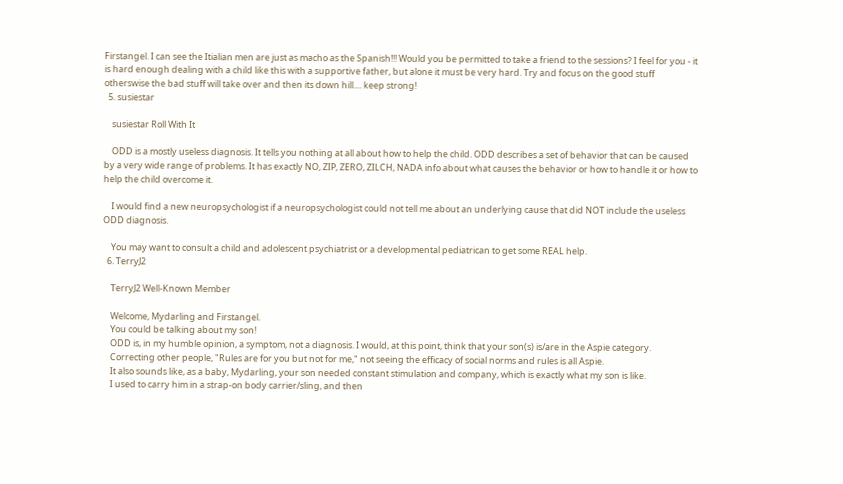Firstangel. I can see the Itialian men are just as macho as the Spanish!!! Would you be permitted to take a friend to the sessions? I feel for you - it is hard enough dealing with a child like this with a supportive father, but alone it must be very hard. Try and focus on the good stuff otherswise the bad stuff will take over and then its down hill.... keep strong!
  5. susiestar

    susiestar Roll With It

    ODD is a mostly useless diagnosis. It tells you nothing at all about how to help the child. ODD describes a set of behavior that can be caused by a very wide range of problems. It has exactly NO, ZIP, ZERO, ZILCH, NADA info about what causes the behavior or how to handle it or how to help the child overcome it.

    I would find a new neuropsychologist if a neuropsychologist could not tell me about an underlying cause that did NOT include the useless ODD diagnosis.

    You may want to consult a child and adolescent psychiatrist or a developmental pediatrican to get some REAL help.
  6. TerryJ2

    TerryJ2 Well-Known Member

    Welcome, Mydarling and Firstangel.
    You could be talking about my son!
    ODD is, in my humble opinion, a symptom, not a diagnosis. I would, at this point, think that your son(s) is/are in the Aspie category.
    Correcting other people, "Rules are for you but not for me," not seeing the efficacy of social norms and rules is all Aspie.
    It also sounds like, as a baby, Mydarling, your son needed constant stimulation and company, which is exactly what my son is like.
    I used to carry him in a strap-on body carrier/sling, and then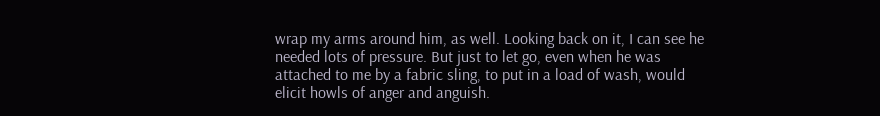wrap my arms around him, as well. Looking back on it, I can see he needed lots of pressure. But just to let go, even when he was attached to me by a fabric sling, to put in a load of wash, would elicit howls of anger and anguish.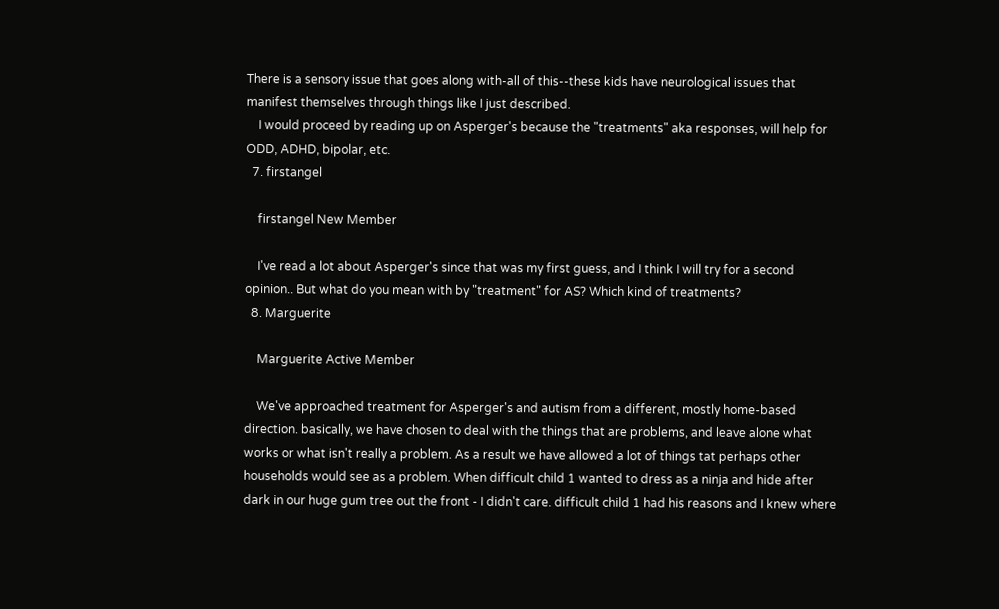There is a sensory issue that goes along with-all of this--these kids have neurological issues that manifest themselves through things like I just described.
    I would proceed by reading up on Asperger's because the "treatments" aka responses, will help for ODD, ADHD, bipolar, etc.
  7. firstangel

    firstangel New Member

    I've read a lot about Asperger's since that was my first guess, and I think I will try for a second opinion.. But what do you mean with by "treatment" for AS? Which kind of treatments?
  8. Marguerite

    Marguerite Active Member

    We've approached treatment for Asperger's and autism from a different, mostly home-based direction. basically, we have chosen to deal with the things that are problems, and leave alone what works or what isn't really a problem. As a result we have allowed a lot of things tat perhaps other households would see as a problem. When difficult child 1 wanted to dress as a ninja and hide after dark in our huge gum tree out the front - I didn't care. difficult child 1 had his reasons and I knew where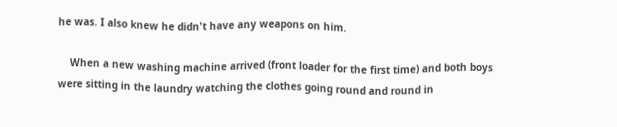he was. I also knew he didn't have any weapons on him.

    When a new washing machine arrived (front loader for the first time) and both boys were sitting in the laundry watching the clothes going round and round in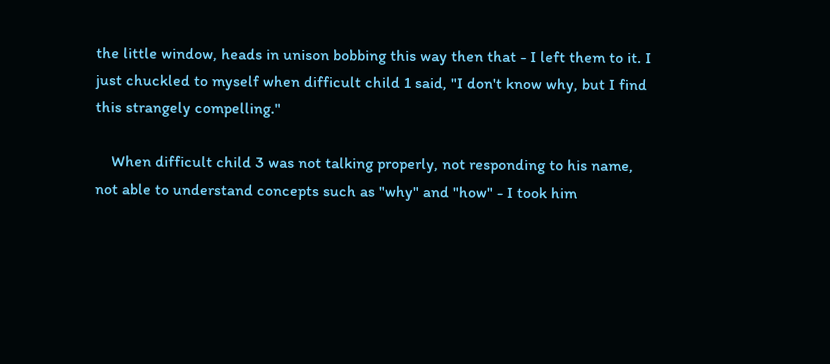the little window, heads in unison bobbing this way then that - I left them to it. I just chuckled to myself when difficult child 1 said, "I don't know why, but I find this strangely compelling."

    When difficult child 3 was not talking properly, not responding to his name, not able to understand concepts such as "why" and "how" - I took him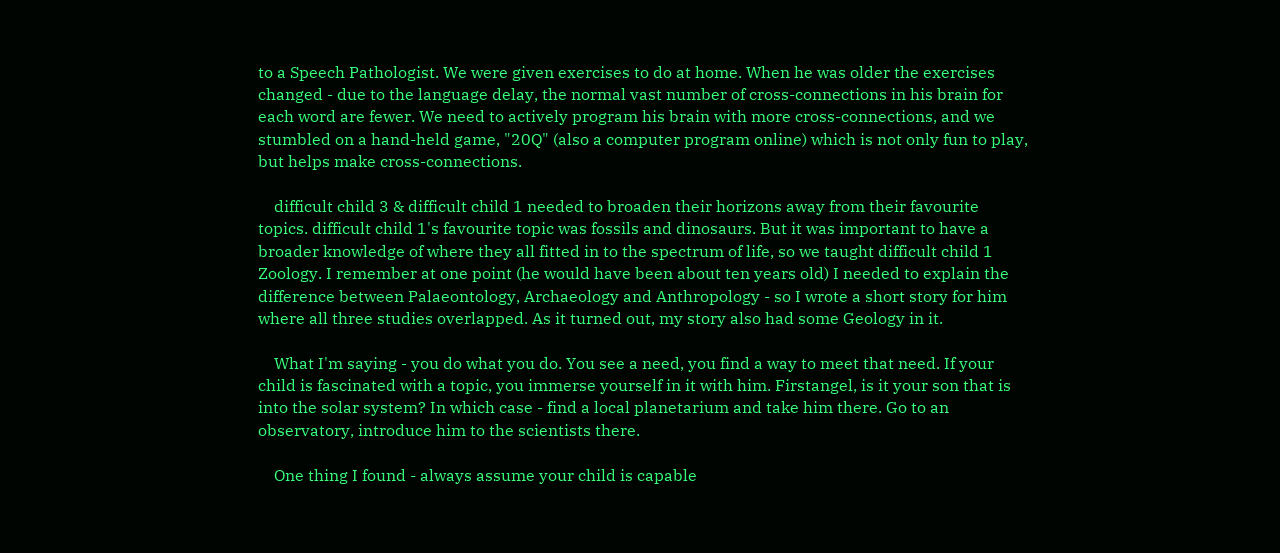to a Speech Pathologist. We were given exercises to do at home. When he was older the exercises changed - due to the language delay, the normal vast number of cross-connections in his brain for each word are fewer. We need to actively program his brain with more cross-connections, and we stumbled on a hand-held game, "20Q" (also a computer program online) which is not only fun to play, but helps make cross-connections.

    difficult child 3 & difficult child 1 needed to broaden their horizons away from their favourite topics. difficult child 1's favourite topic was fossils and dinosaurs. But it was important to have a broader knowledge of where they all fitted in to the spectrum of life, so we taught difficult child 1 Zoology. I remember at one point (he would have been about ten years old) I needed to explain the difference between Palaeontology, Archaeology and Anthropology - so I wrote a short story for him where all three studies overlapped. As it turned out, my story also had some Geology in it.

    What I'm saying - you do what you do. You see a need, you find a way to meet that need. If your child is fascinated with a topic, you immerse yourself in it with him. Firstangel, is it your son that is into the solar system? In which case - find a local planetarium and take him there. Go to an observatory, introduce him to the scientists there.

    One thing I found - always assume your child is capable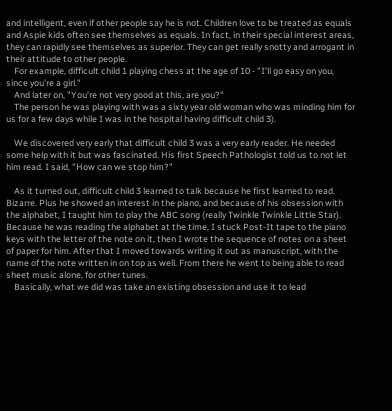and intelligent, even if other people say he is not. Children love to be treated as equals and Aspie kids often see themselves as equals. In fact, in their special interest areas, they can rapidly see themselves as superior. They can get really snotty and arrogant in their attitude to other people.
    For example, difficult child 1 playing chess at the age of 10 - "I'll go easy on you, since you're a girl."
    And later on, "You're not very good at this, are you?"
    The person he was playing with was a sixty year old woman who was minding him for us for a few days while I was in the hospital having difficult child 3).

    We discovered very early that difficult child 3 was a very early reader. He needed some help with it but was fascinated. His first Speech Pathologist told us to not let him read. I said, "How can we stop him?"

    As it turned out, difficult child 3 learned to talk because he first learned to read. Bizarre. Plus he showed an interest in the piano, and because of his obsession with the alphabet, I taught him to play the ABC song (really Twinkle Twinkle Little Star). Because he was reading the alphabet at the time, I stuck Post-It tape to the piano keys with the letter of the note on it, then I wrote the sequence of notes on a sheet of paper for him. After that I moved towards writing it out as manuscript, with the name of the note written in on top as well. From there he went to being able to read sheet music alone, for other tunes.
    Basically, what we did was take an existing obsession and use it to lead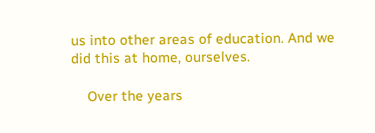us into other areas of education. And we did this at home, ourselves.

    Over the years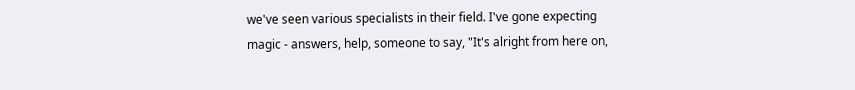we've seen various specialists in their field. I've gone expecting magic - answers, help, someone to say, "It's alright from here on,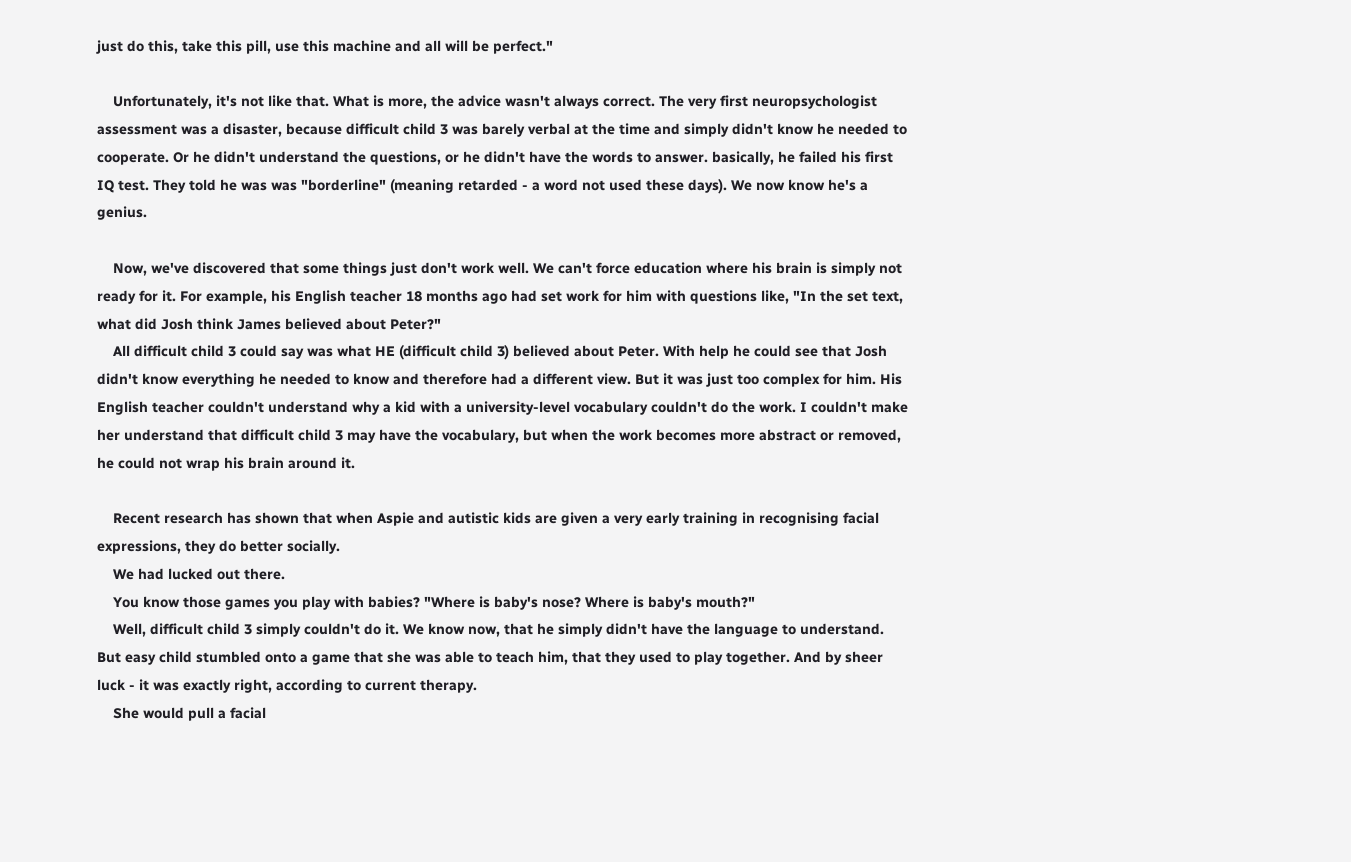just do this, take this pill, use this machine and all will be perfect."

    Unfortunately, it's not like that. What is more, the advice wasn't always correct. The very first neuropsychologist assessment was a disaster, because difficult child 3 was barely verbal at the time and simply didn't know he needed to cooperate. Or he didn't understand the questions, or he didn't have the words to answer. basically, he failed his first IQ test. They told he was was "borderline" (meaning retarded - a word not used these days). We now know he's a genius.

    Now, we've discovered that some things just don't work well. We can't force education where his brain is simply not ready for it. For example, his English teacher 18 months ago had set work for him with questions like, "In the set text, what did Josh think James believed about Peter?"
    All difficult child 3 could say was what HE (difficult child 3) believed about Peter. With help he could see that Josh didn't know everything he needed to know and therefore had a different view. But it was just too complex for him. His English teacher couldn't understand why a kid with a university-level vocabulary couldn't do the work. I couldn't make her understand that difficult child 3 may have the vocabulary, but when the work becomes more abstract or removed, he could not wrap his brain around it.

    Recent research has shown that when Aspie and autistic kids are given a very early training in recognising facial expressions, they do better socially.
    We had lucked out there.
    You know those games you play with babies? "Where is baby's nose? Where is baby's mouth?"
    Well, difficult child 3 simply couldn't do it. We know now, that he simply didn't have the language to understand. But easy child stumbled onto a game that she was able to teach him, that they used to play together. And by sheer luck - it was exactly right, according to current therapy.
    She would pull a facial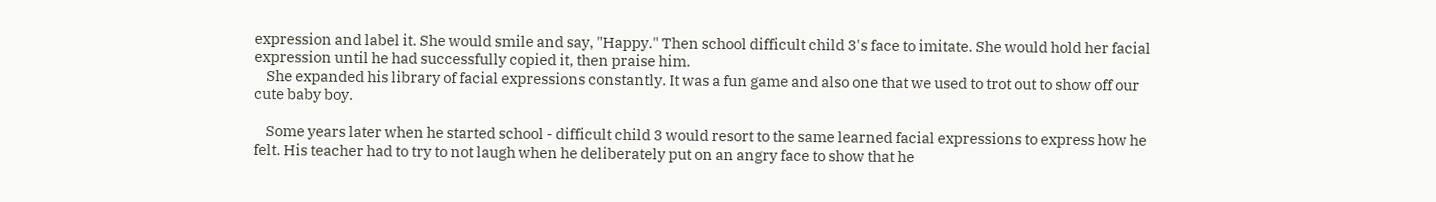expression and label it. She would smile and say, "Happy." Then school difficult child 3's face to imitate. She would hold her facial expression until he had successfully copied it, then praise him.
    She expanded his library of facial expressions constantly. It was a fun game and also one that we used to trot out to show off our cute baby boy.

    Some years later when he started school - difficult child 3 would resort to the same learned facial expressions to express how he felt. His teacher had to try to not laugh when he deliberately put on an angry face to show that he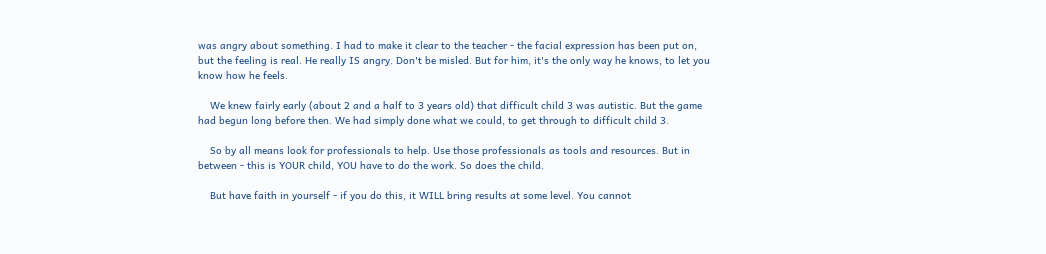was angry about something. I had to make it clear to the teacher - the facial expression has been put on, but the feeling is real. He really IS angry. Don't be misled. But for him, it's the only way he knows, to let you know how he feels.

    We knew fairly early (about 2 and a half to 3 years old) that difficult child 3 was autistic. But the game had begun long before then. We had simply done what we could, to get through to difficult child 3.

    So by all means look for professionals to help. Use those professionals as tools and resources. But in between - this is YOUR child, YOU have to do the work. So does the child.

    But have faith in yourself - if you do this, it WILL bring results at some level. You cannot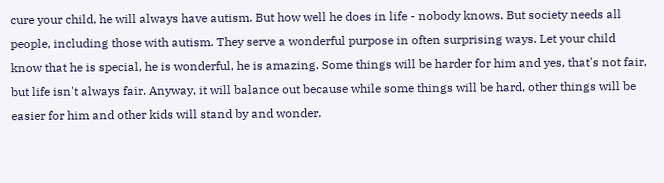cure your child, he will always have autism. But how well he does in life - nobody knows. But society needs all people, including those with autism. They serve a wonderful purpose in often surprising ways. Let your child know that he is special, he is wonderful, he is amazing. Some things will be harder for him and yes, that's not fair, but life isn't always fair. Anyway, it will balance out because while some things will be hard, other things will be easier for him and other kids will stand by and wonder.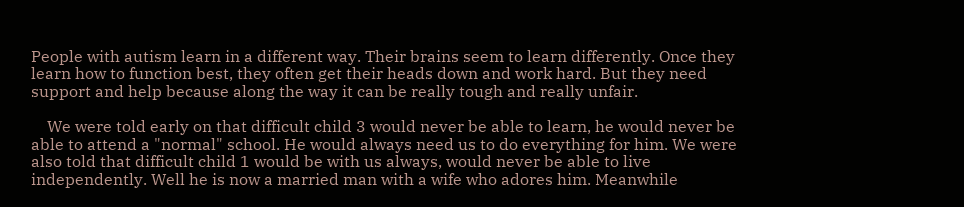People with autism learn in a different way. Their brains seem to learn differently. Once they learn how to function best, they often get their heads down and work hard. But they need support and help because along the way it can be really tough and really unfair.

    We were told early on that difficult child 3 would never be able to learn, he would never be able to attend a "normal" school. He would always need us to do everything for him. We were also told that difficult child 1 would be with us always, would never be able to live independently. Well he is now a married man with a wife who adores him. Meanwhile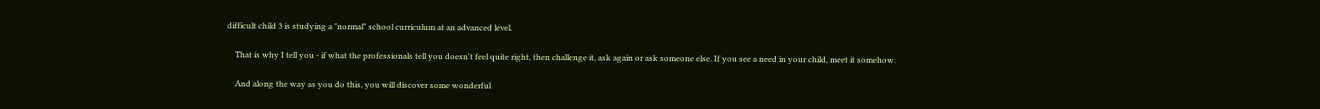difficult child 3 is studying a "normal" school curriculum at an advanced level.

    That is why I tell you - if what the professionals tell you doesn't feel quite right, then challenge it, ask again or ask someone else. If you see a need in your child, meet it somehow.

    And along the way as you do this, you will discover some wonderful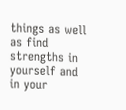things as well as find strengths in yourself and in your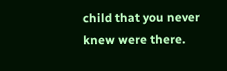child that you never knew were there.